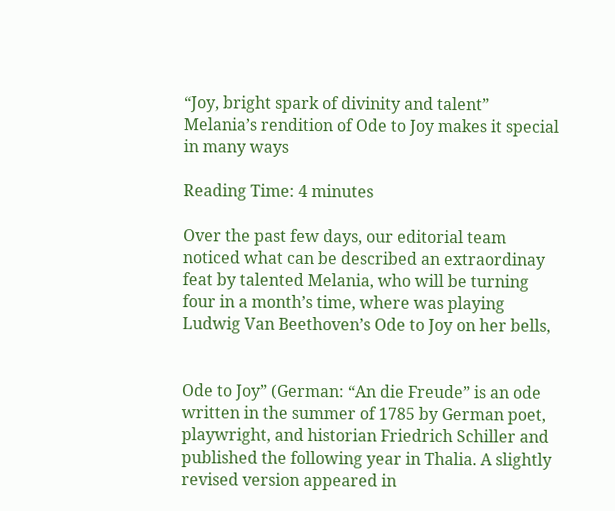“Joy, bright spark of divinity and talent” Melania’s rendition of Ode to Joy makes it special in many ways

Reading Time: 4 minutes

Over the past few days, our editorial team noticed what can be described an extraordinay feat by talented Melania, who will be turning four in a month’s time, where was playing Ludwig Van Beethoven’s Ode to Joy on her bells,


Ode to Joy” (German: “An die Freude” is an ode written in the summer of 1785 by German poet, playwright, and historian Friedrich Schiller and published the following year in Thalia. A slightly revised version appeared in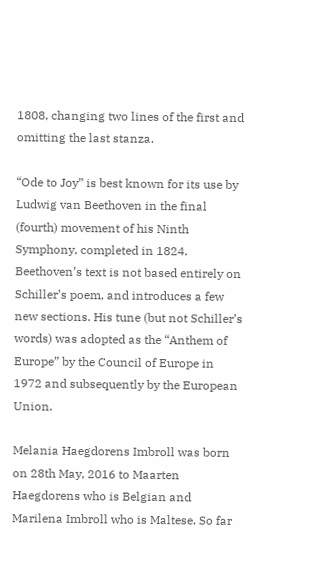1808, changing two lines of the first and omitting the last stanza.

“Ode to Joy” is best known for its use by Ludwig van Beethoven in the final (fourth) movement of his Ninth Symphony, completed in 1824. Beethoven’s text is not based entirely on Schiller’s poem, and introduces a few new sections. His tune (but not Schiller’s words) was adopted as the “Anthem of Europe” by the Council of Europe in 1972 and subsequently by the European Union.

Melania Haegdorens Imbroll was born on 28th May, 2016 to Maarten Haegdorens who is Belgian and Marilena Imbroll who is Maltese. So far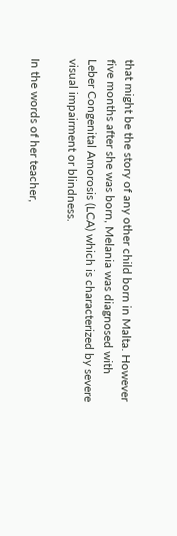that might be the story of any other child born in Malta. However five months after she was born, Melania was diagnosed with Leber Congenital Amorosis (LCA) which is characterized by severe visual impairment or blindness.

In the words of her teacher,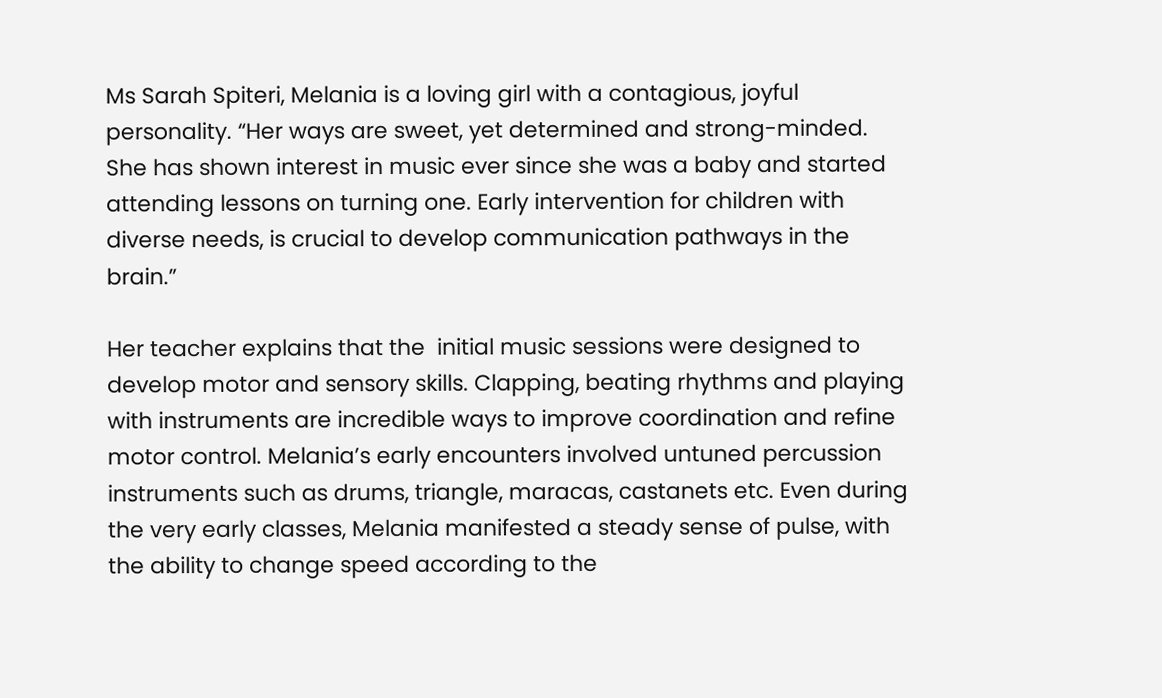Ms Sarah Spiteri, Melania is a loving girl with a contagious, joyful personality. “Her ways are sweet, yet determined and strong-minded. She has shown interest in music ever since she was a baby and started attending lessons on turning one. Early intervention for children with diverse needs, is crucial to develop communication pathways in the brain.”

Her teacher explains that the  initial music sessions were designed to develop motor and sensory skills. Clapping, beating rhythms and playing with instruments are incredible ways to improve coordination and refine motor control. Melania’s early encounters involved untuned percussion instruments such as drums, triangle, maracas, castanets etc. Even during the very early classes, Melania manifested a steady sense of pulse, with the ability to change speed according to the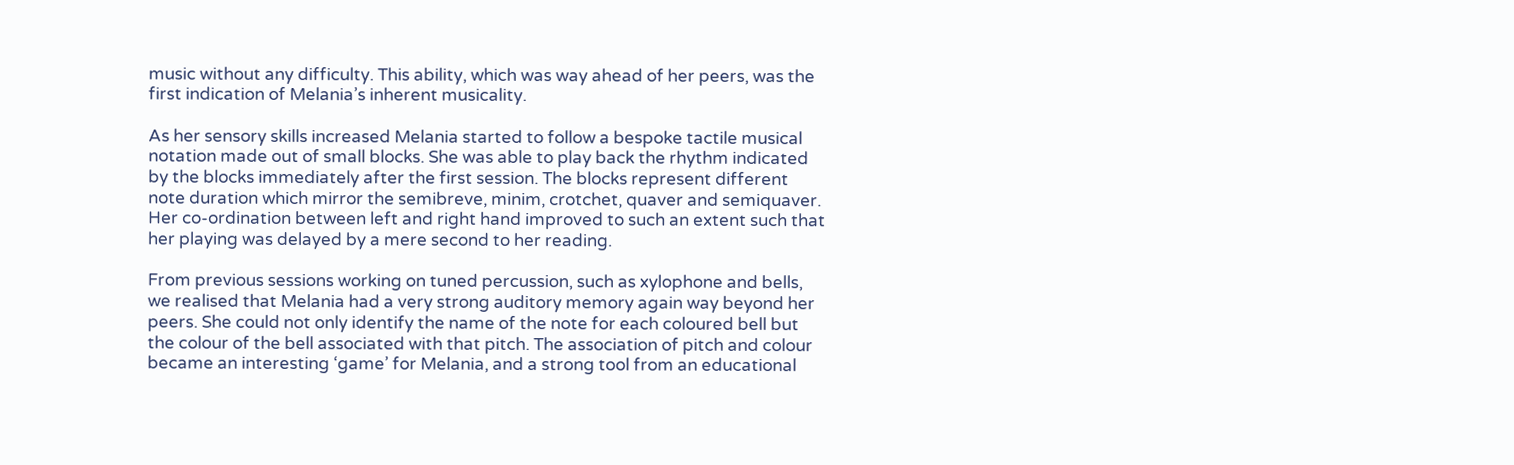music without any difficulty. This ability, which was way ahead of her peers, was the first indication of Melania’s inherent musicality.

As her sensory skills increased Melania started to follow a bespoke tactile musical notation made out of small blocks. She was able to play back the rhythm indicated by the blocks immediately after the first session. The blocks represent different note duration which mirror the semibreve, minim, crotchet, quaver and semiquaver. Her co-ordination between left and right hand improved to such an extent such that her playing was delayed by a mere second to her reading.

From previous sessions working on tuned percussion, such as xylophone and bells, we realised that Melania had a very strong auditory memory again way beyond her peers. She could not only identify the name of the note for each coloured bell but the colour of the bell associated with that pitch. The association of pitch and colour became an interesting ‘game’ for Melania, and a strong tool from an educational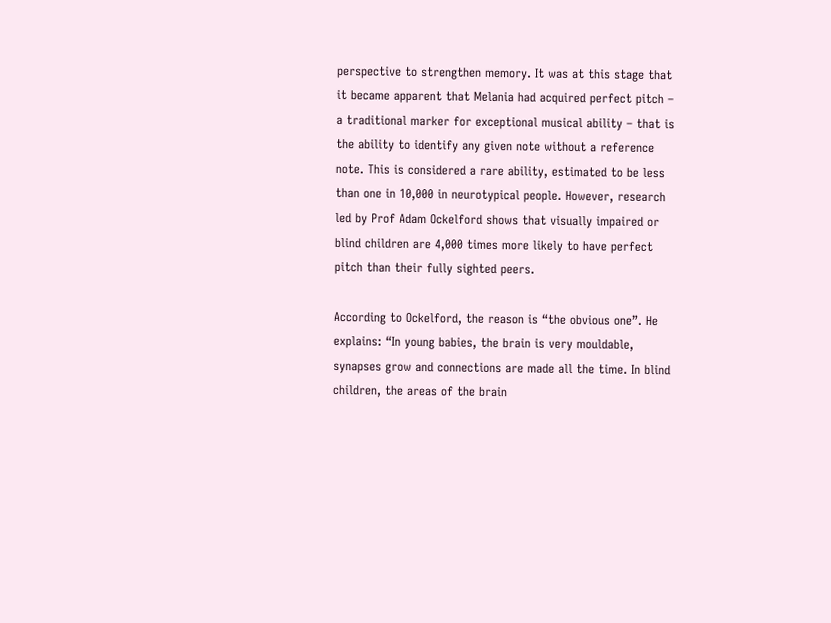perspective to strengthen memory. It was at this stage that it became apparent that Melania had acquired perfect pitch – a traditional marker for exceptional musical ability – that is the ability to identify any given note without a reference note. This is considered a rare ability, estimated to be less than one in 10,000 in neurotypical people. However, research led by Prof Adam Ockelford shows that visually impaired or blind children are 4,000 times more likely to have perfect pitch than their fully sighted peers.

According to Ockelford, the reason is “the obvious one”. He explains: “In young babies, the brain is very mouldable, synapses grow and connections are made all the time. In blind children, the areas of the brain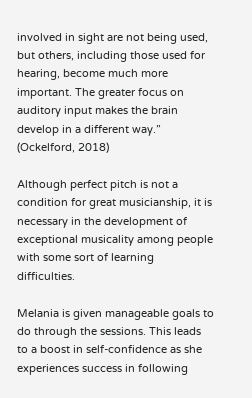involved in sight are not being used, but others, including those used for hearing, become much more important. The greater focus on auditory input makes the brain develop in a different way.” (Ockelford, 2018)

Although perfect pitch is not a condition for great musicianship, it is necessary in the development of exceptional musicality among people with some sort of learning difficulties.

Melania is given manageable goals to do through the sessions. This leads to a boost in self-confidence as she experiences success in following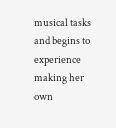musical tasks and begins to experience making her own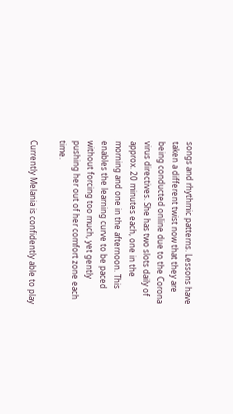songs and rhythmic patterns. Lessons have taken a different twist now that they are being conducted online due to the Corona virus directives. She has two slots daily of approx. 20 minutes each, one in the morning and one in the afternoon. This enables the learning curve to be paced without forcing too much, yet gently pushing her out of her comfort zone each time.

Currently Melania is confidently able to play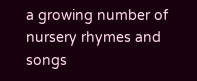a growing number of nursery rhymes and songs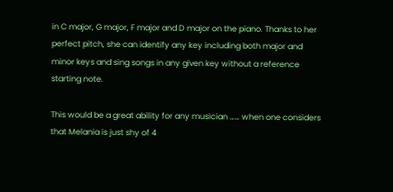in C major, G major, F major and D major on the piano. Thanks to her perfect pitch, she can identify any key including both major and minor keys and sing songs in any given key without a reference starting note.

This would be a great ability for any musician …… when one considers that Melania is just shy of 4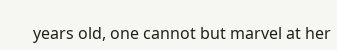years old, one cannot but marvel at her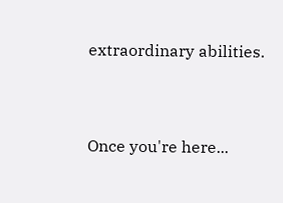extraordinary abilities.


Once you're here...